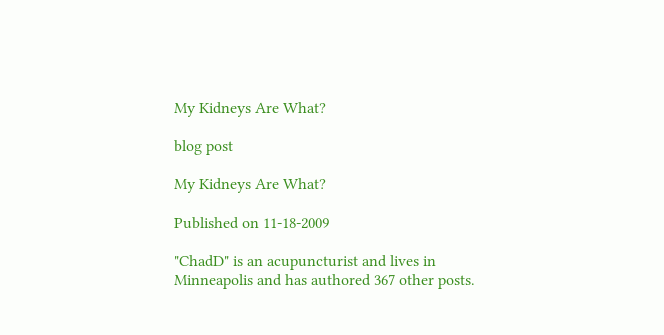My Kidneys Are What?

blog post

My Kidneys Are What?

Published on 11-18-2009

"ChadD" is an acupuncturist and lives in Minneapolis and has authored 367 other posts.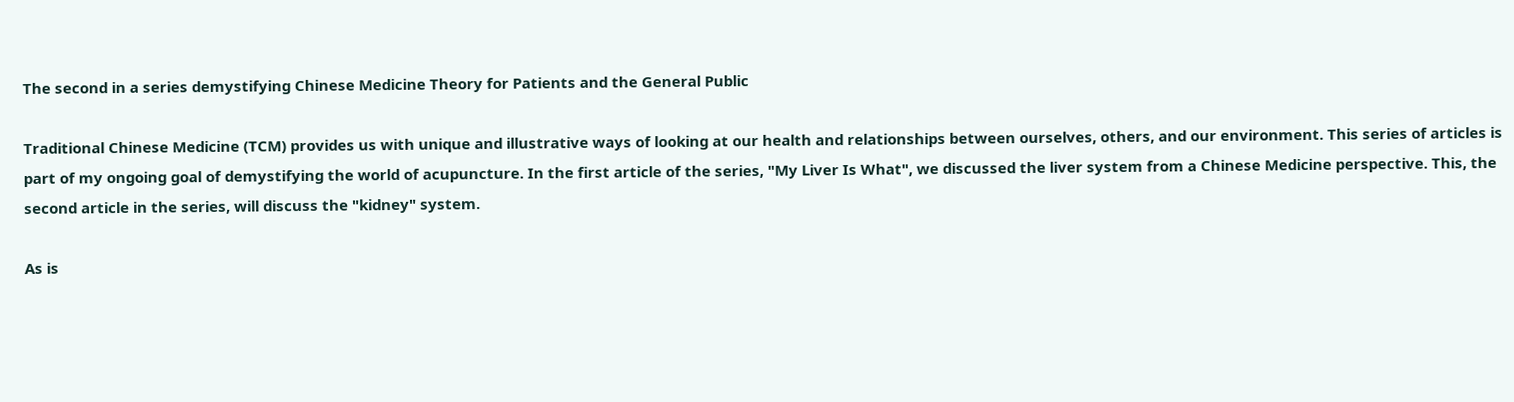The second in a series demystifying Chinese Medicine Theory for Patients and the General Public

Traditional Chinese Medicine (TCM) provides us with unique and illustrative ways of looking at our health and relationships between ourselves, others, and our environment. This series of articles is part of my ongoing goal of demystifying the world of acupuncture. In the first article of the series, "My Liver Is What", we discussed the liver system from a Chinese Medicine perspective. This, the second article in the series, will discuss the "kidney" system.

As is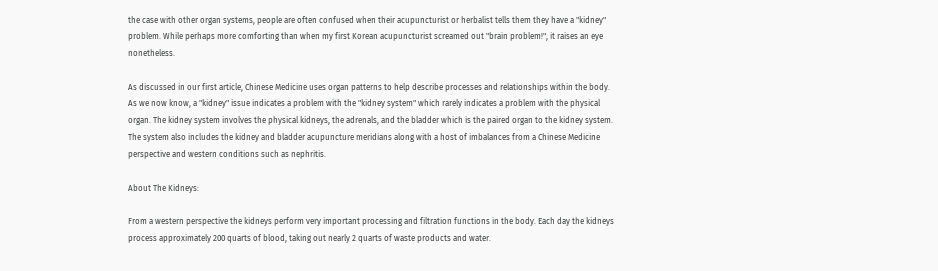the case with other organ systems, people are often confused when their acupuncturist or herbalist tells them they have a "kidney" problem. While perhaps more comforting than when my first Korean acupuncturist screamed out "brain problem!", it raises an eye nonetheless.

As discussed in our first article, Chinese Medicine uses organ patterns to help describe processes and relationships within the body. As we now know, a "kidney" issue indicates a problem with the "kidney system" which rarely indicates a problem with the physical organ. The kidney system involves the physical kidneys, the adrenals, and the bladder which is the paired organ to the kidney system. The system also includes the kidney and bladder acupuncture meridians along with a host of imbalances from a Chinese Medicine perspective and western conditions such as nephritis.

About The Kidneys:

From a western perspective the kidneys perform very important processing and filtration functions in the body. Each day the kidneys process approximately 200 quarts of blood, taking out nearly 2 quarts of waste products and water.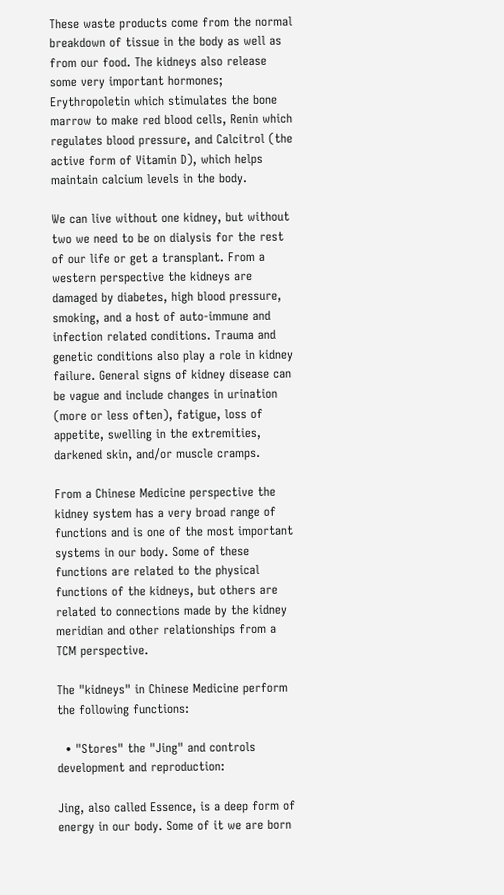These waste products come from the normal breakdown of tissue in the body as well as from our food. The kidneys also release some very important hormones; Erythropoletin which stimulates the bone marrow to make red blood cells, Renin which regulates blood pressure, and Calcitrol (the active form of Vitamin D), which helps maintain calcium levels in the body.

We can live without one kidney, but without two we need to be on dialysis for the rest of our life or get a transplant. From a western perspective the kidneys are damaged by diabetes, high blood pressure, smoking, and a host of auto-immune and infection related conditions. Trauma and genetic conditions also play a role in kidney failure. General signs of kidney disease can be vague and include changes in urination (more or less often), fatigue, loss of appetite, swelling in the extremities, darkened skin, and/or muscle cramps.

From a Chinese Medicine perspective the kidney system has a very broad range of functions and is one of the most important systems in our body. Some of these functions are related to the physical functions of the kidneys, but others are related to connections made by the kidney meridian and other relationships from a TCM perspective.

The "kidneys" in Chinese Medicine perform the following functions:

  • "Stores" the "Jing" and controls development and reproduction:

Jing, also called Essence, is a deep form of energy in our body. Some of it we are born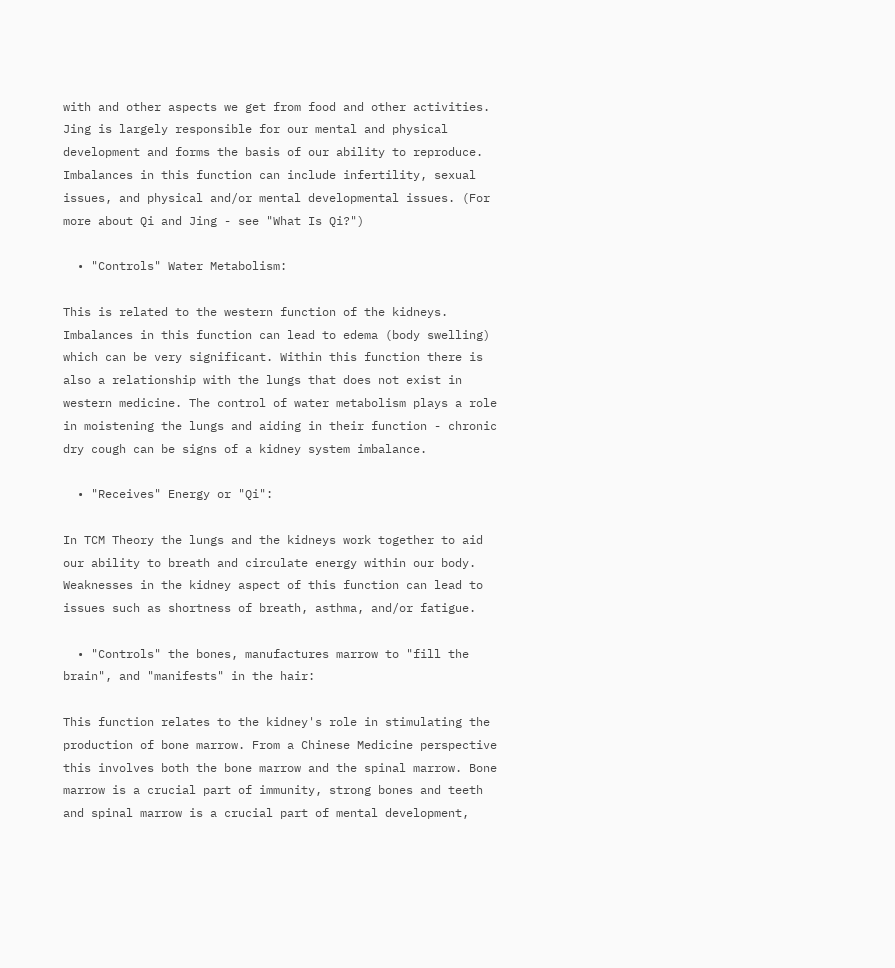with and other aspects we get from food and other activities. Jing is largely responsible for our mental and physical development and forms the basis of our ability to reproduce. Imbalances in this function can include infertility, sexual issues, and physical and/or mental developmental issues. (For more about Qi and Jing - see "What Is Qi?")

  • "Controls" Water Metabolism:

This is related to the western function of the kidneys. Imbalances in this function can lead to edema (body swelling) which can be very significant. Within this function there is also a relationship with the lungs that does not exist in western medicine. The control of water metabolism plays a role in moistening the lungs and aiding in their function - chronic dry cough can be signs of a kidney system imbalance.

  • "Receives" Energy or "Qi":

In TCM Theory the lungs and the kidneys work together to aid our ability to breath and circulate energy within our body. Weaknesses in the kidney aspect of this function can lead to issues such as shortness of breath, asthma, and/or fatigue.

  • "Controls" the bones, manufactures marrow to "fill the brain", and "manifests" in the hair:

This function relates to the kidney's role in stimulating the production of bone marrow. From a Chinese Medicine perspective this involves both the bone marrow and the spinal marrow. Bone marrow is a crucial part of immunity, strong bones and teeth and spinal marrow is a crucial part of mental development,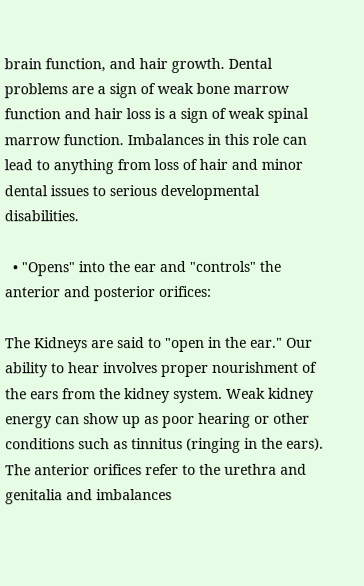brain function, and hair growth. Dental problems are a sign of weak bone marrow function and hair loss is a sign of weak spinal marrow function. Imbalances in this role can lead to anything from loss of hair and minor dental issues to serious developmental disabilities.

  • "Opens" into the ear and "controls" the anterior and posterior orifices:

The Kidneys are said to "open in the ear." Our ability to hear involves proper nourishment of the ears from the kidney system. Weak kidney energy can show up as poor hearing or other conditions such as tinnitus (ringing in the ears). The anterior orifices refer to the urethra and genitalia and imbalances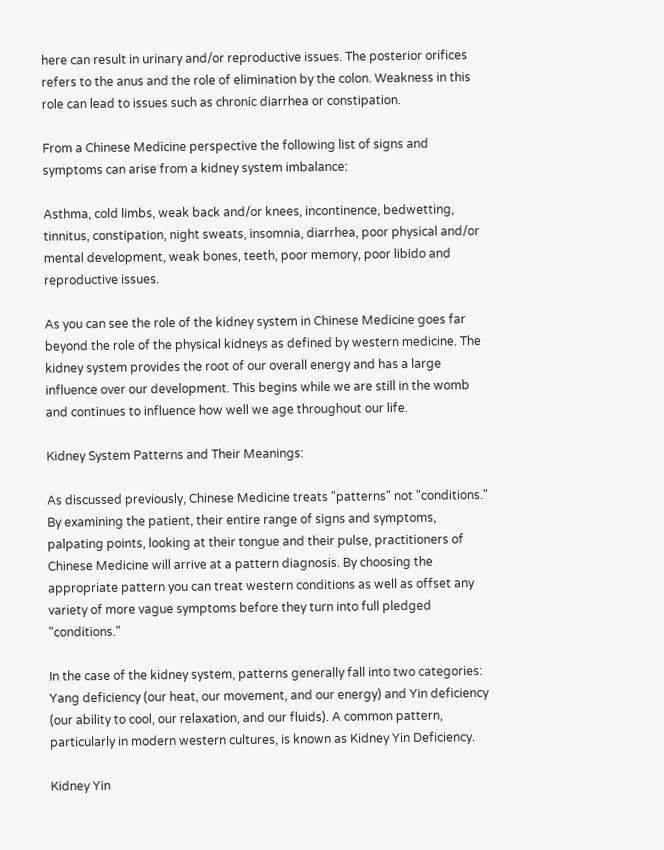here can result in urinary and/or reproductive issues. The posterior orifices refers to the anus and the role of elimination by the colon. Weakness in this role can lead to issues such as chronic diarrhea or constipation.

From a Chinese Medicine perspective the following list of signs and symptoms can arise from a kidney system imbalance:

Asthma, cold limbs, weak back and/or knees, incontinence, bedwetting, tinnitus, constipation, night sweats, insomnia, diarrhea, poor physical and/or mental development, weak bones, teeth, poor memory, poor libido and reproductive issues.

As you can see the role of the kidney system in Chinese Medicine goes far beyond the role of the physical kidneys as defined by western medicine. The kidney system provides the root of our overall energy and has a large influence over our development. This begins while we are still in the womb and continues to influence how well we age throughout our life.

Kidney System Patterns and Their Meanings:

As discussed previously, Chinese Medicine treats "patterns" not "conditions." By examining the patient, their entire range of signs and symptoms, palpating points, looking at their tongue and their pulse, practitioners of Chinese Medicine will arrive at a pattern diagnosis. By choosing the appropriate pattern you can treat western conditions as well as offset any variety of more vague symptoms before they turn into full pledged "conditions."

In the case of the kidney system, patterns generally fall into two categories: Yang deficiency (our heat, our movement, and our energy) and Yin deficiency (our ability to cool, our relaxation, and our fluids). A common pattern, particularly in modern western cultures, is known as Kidney Yin Deficiency.

Kidney Yin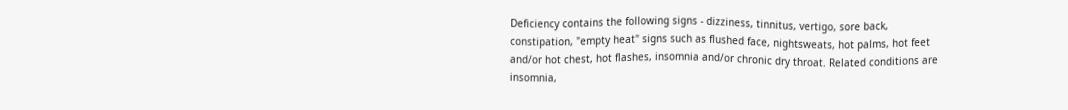Deficiency contains the following signs - dizziness, tinnitus, vertigo, sore back, constipation, "empty heat" signs such as flushed face, nightsweats, hot palms, hot feet and/or hot chest, hot flashes, insomnia and/or chronic dry throat. Related conditions are insomnia,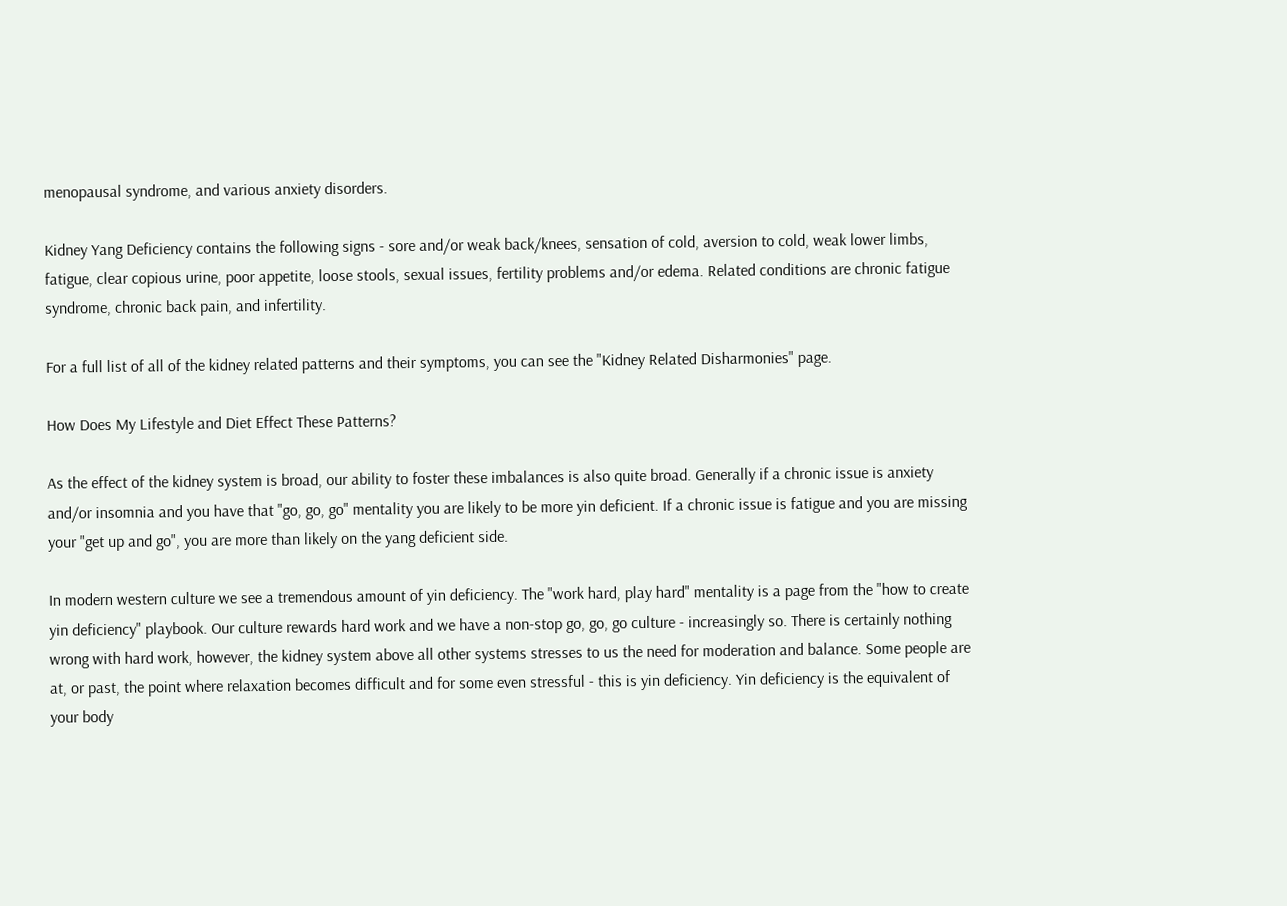menopausal syndrome, and various anxiety disorders.

Kidney Yang Deficiency contains the following signs - sore and/or weak back/knees, sensation of cold, aversion to cold, weak lower limbs, fatigue, clear copious urine, poor appetite, loose stools, sexual issues, fertility problems and/or edema. Related conditions are chronic fatigue syndrome, chronic back pain, and infertility.

For a full list of all of the kidney related patterns and their symptoms, you can see the "Kidney Related Disharmonies" page.

How Does My Lifestyle and Diet Effect These Patterns?

As the effect of the kidney system is broad, our ability to foster these imbalances is also quite broad. Generally if a chronic issue is anxiety and/or insomnia and you have that "go, go, go" mentality you are likely to be more yin deficient. If a chronic issue is fatigue and you are missing your "get up and go", you are more than likely on the yang deficient side.

In modern western culture we see a tremendous amount of yin deficiency. The "work hard, play hard" mentality is a page from the "how to create yin deficiency" playbook. Our culture rewards hard work and we have a non-stop go, go, go culture - increasingly so. There is certainly nothing wrong with hard work, however, the kidney system above all other systems stresses to us the need for moderation and balance. Some people are at, or past, the point where relaxation becomes difficult and for some even stressful - this is yin deficiency. Yin deficiency is the equivalent of your body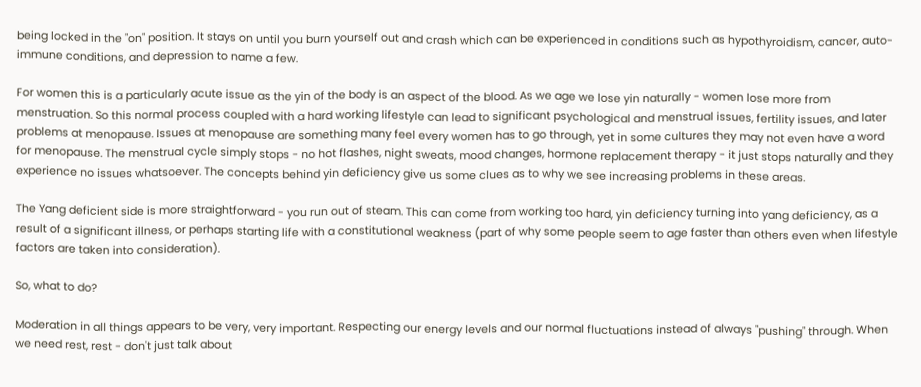being locked in the "on" position. It stays on until you burn yourself out and crash which can be experienced in conditions such as hypothyroidism, cancer, auto-immune conditions, and depression to name a few.

For women this is a particularly acute issue as the yin of the body is an aspect of the blood. As we age we lose yin naturally - women lose more from menstruation. So this normal process coupled with a hard working lifestyle can lead to significant psychological and menstrual issues, fertility issues, and later problems at menopause. Issues at menopause are something many feel every women has to go through, yet in some cultures they may not even have a word for menopause. The menstrual cycle simply stops - no hot flashes, night sweats, mood changes, hormone replacement therapy - it just stops naturally and they experience no issues whatsoever. The concepts behind yin deficiency give us some clues as to why we see increasing problems in these areas.

The Yang deficient side is more straightforward - you run out of steam. This can come from working too hard, yin deficiency turning into yang deficiency, as a result of a significant illness, or perhaps starting life with a constitutional weakness (part of why some people seem to age faster than others even when lifestyle factors are taken into consideration).

So, what to do?

Moderation in all things appears to be very, very important. Respecting our energy levels and our normal fluctuations instead of always "pushing" through. When we need rest, rest - don't just talk about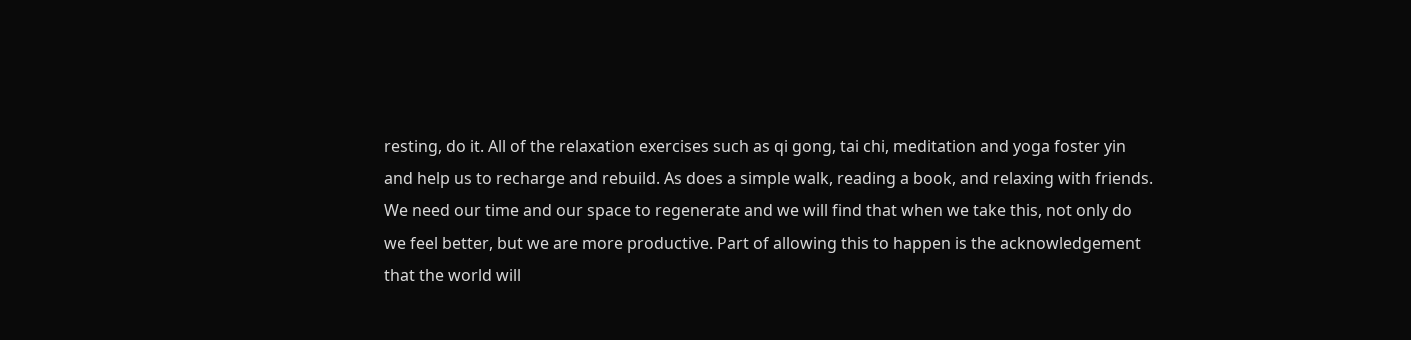resting, do it. All of the relaxation exercises such as qi gong, tai chi, meditation and yoga foster yin and help us to recharge and rebuild. As does a simple walk, reading a book, and relaxing with friends. We need our time and our space to regenerate and we will find that when we take this, not only do we feel better, but we are more productive. Part of allowing this to happen is the acknowledgement that the world will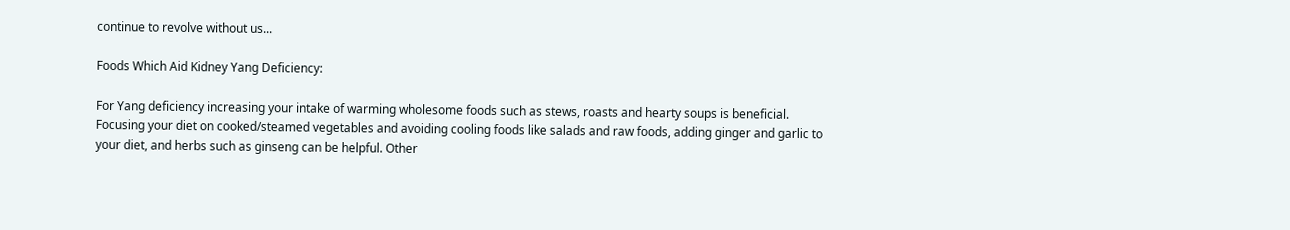continue to revolve without us...

Foods Which Aid Kidney Yang Deficiency:

For Yang deficiency increasing your intake of warming wholesome foods such as stews, roasts and hearty soups is beneficial. Focusing your diet on cooked/steamed vegetables and avoiding cooling foods like salads and raw foods, adding ginger and garlic to your diet, and herbs such as ginseng can be helpful. Other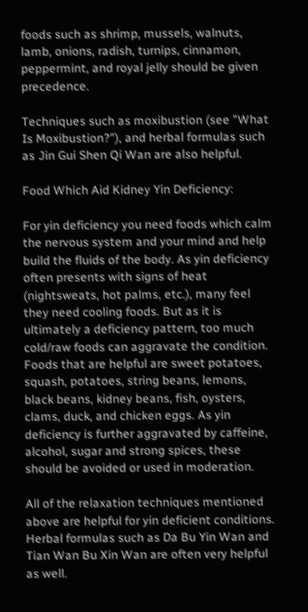foods such as shrimp, mussels, walnuts, lamb, onions, radish, turnips, cinnamon, peppermint, and royal jelly should be given precedence.

Techniques such as moxibustion (see "What Is Moxibustion?"), and herbal formulas such as Jin Gui Shen Qi Wan are also helpful.

Food Which Aid Kidney Yin Deficiency:

For yin deficiency you need foods which calm the nervous system and your mind and help build the fluids of the body. As yin deficiency often presents with signs of heat (nightsweats, hot palms, etc.), many feel they need cooling foods. But as it is ultimately a deficiency pattern, too much cold/raw foods can aggravate the condition. Foods that are helpful are sweet potatoes, squash, potatoes, string beans, lemons, black beans, kidney beans, fish, oysters, clams, duck, and chicken eggs. As yin deficiency is further aggravated by caffeine, alcohol, sugar and strong spices, these should be avoided or used in moderation.

All of the relaxation techniques mentioned above are helpful for yin deficient conditions. Herbal formulas such as Da Bu Yin Wan and Tian Wan Bu Xin Wan are often very helpful as well.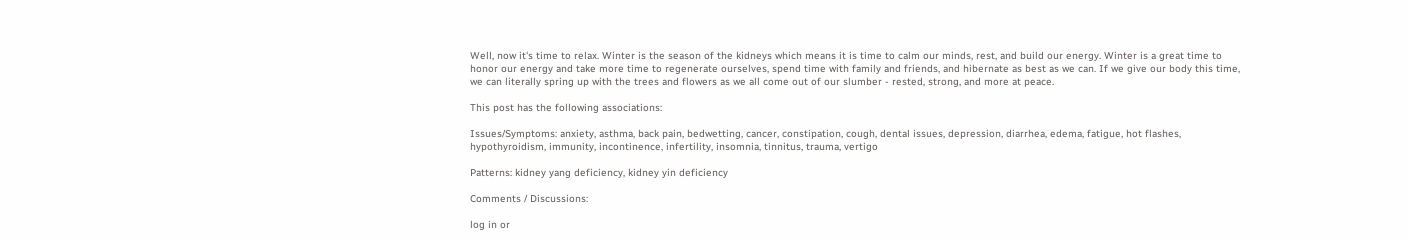Well, now it's time to relax. Winter is the season of the kidneys which means it is time to calm our minds, rest, and build our energy. Winter is a great time to honor our energy and take more time to regenerate ourselves, spend time with family and friends, and hibernate as best as we can. If we give our body this time, we can literally spring up with the trees and flowers as we all come out of our slumber - rested, strong, and more at peace.

This post has the following associations:

Issues/Symptoms: anxiety, asthma, back pain, bedwetting, cancer, constipation, cough, dental issues, depression, diarrhea, edema, fatigue, hot flashes, hypothyroidism, immunity, incontinence, infertility, insomnia, tinnitus, trauma, vertigo

Patterns: kidney yang deficiency, kidney yin deficiency

Comments / Discussions:

log in or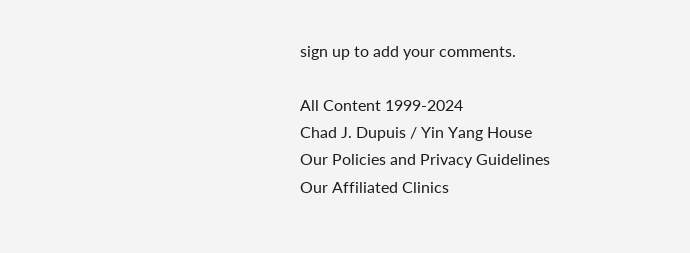sign up to add your comments.

All Content 1999-2024
Chad J. Dupuis / Yin Yang House
Our Policies and Privacy Guidelines
Our Affiliated Clinics